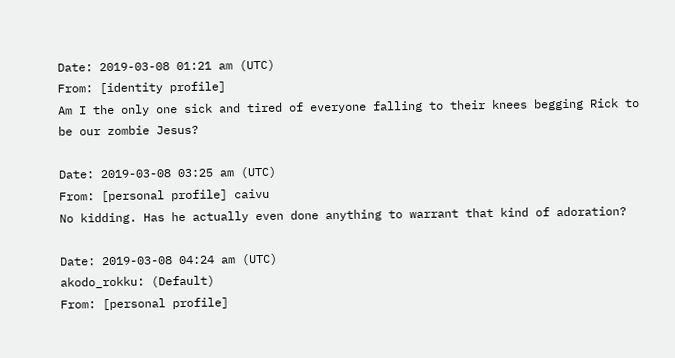Date: 2019-03-08 01:21 am (UTC)
From: [identity profile]
Am I the only one sick and tired of everyone falling to their knees begging Rick to be our zombie Jesus?

Date: 2019-03-08 03:25 am (UTC)
From: [personal profile] caivu
No kidding. Has he actually even done anything to warrant that kind of adoration?

Date: 2019-03-08 04:24 am (UTC)
akodo_rokku: (Default)
From: [personal profile]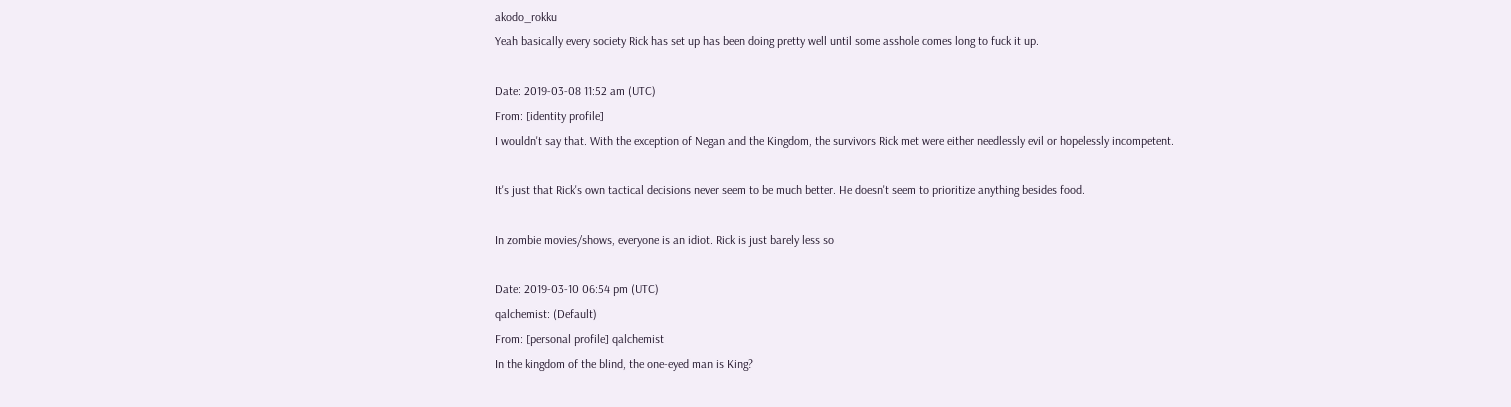akodo_rokku
Yeah basically every society Rick has set up has been doing pretty well until some asshole comes long to fuck it up.

Date: 2019-03-08 11:52 am (UTC)
From: [identity profile]
I wouldn't say that. With the exception of Negan and the Kingdom, the survivors Rick met were either needlessly evil or hopelessly incompetent.

It's just that Rick's own tactical decisions never seem to be much better. He doesn't seem to prioritize anything besides food.

In zombie movies/shows, everyone is an idiot. Rick is just barely less so

Date: 2019-03-10 06:54 pm (UTC)
qalchemist: (Default)
From: [personal profile] qalchemist
In the kingdom of the blind, the one-eyed man is King?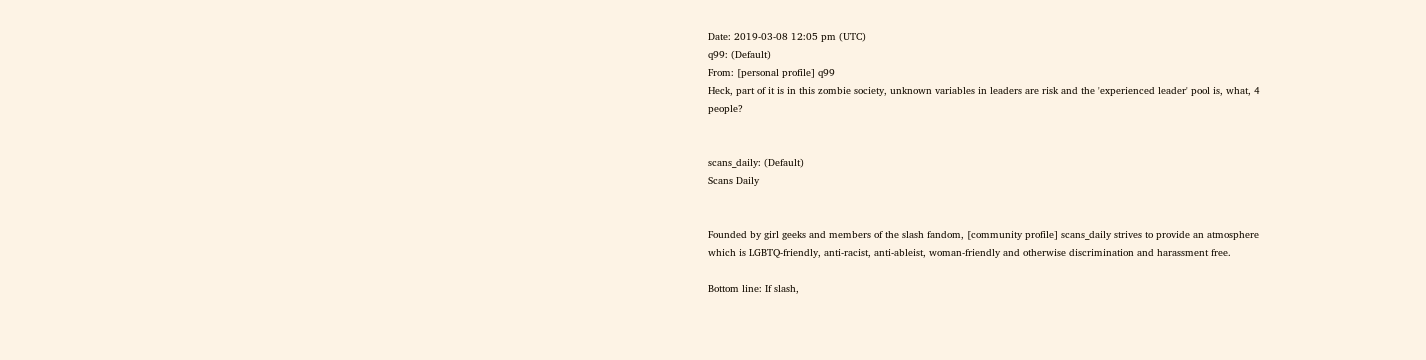Date: 2019-03-08 12:05 pm (UTC)
q99: (Default)
From: [personal profile] q99
Heck, part of it is in this zombie society, unknown variables in leaders are risk and the 'experienced leader' pool is, what, 4 people?


scans_daily: (Default)
Scans Daily


Founded by girl geeks and members of the slash fandom, [community profile] scans_daily strives to provide an atmosphere which is LGBTQ-friendly, anti-racist, anti-ableist, woman-friendly and otherwise discrimination and harassment free.

Bottom line: If slash,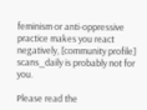feminism or anti-oppressive practice makes you react negatively, [community profile] scans_daily is probably not for you.

Please read the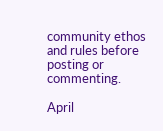community ethos and rules before posting or commenting.

April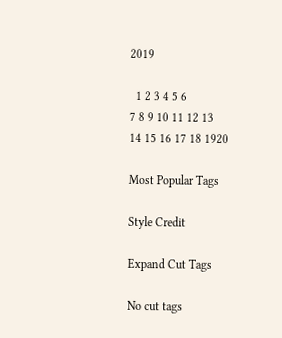2019

  1 2 3 4 5 6
7 8 9 10 11 12 13
14 15 16 17 18 1920

Most Popular Tags

Style Credit

Expand Cut Tags

No cut tags